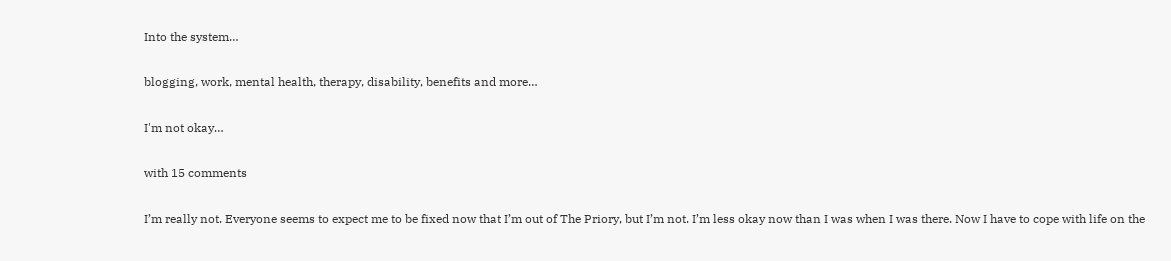Into the system…

blogging, work, mental health, therapy, disability, benefits and more…

I'm not okay…

with 15 comments

I’m really not. Everyone seems to expect me to be fixed now that I’m out of The Priory, but I’m not. I’m less okay now than I was when I was there. Now I have to cope with life on the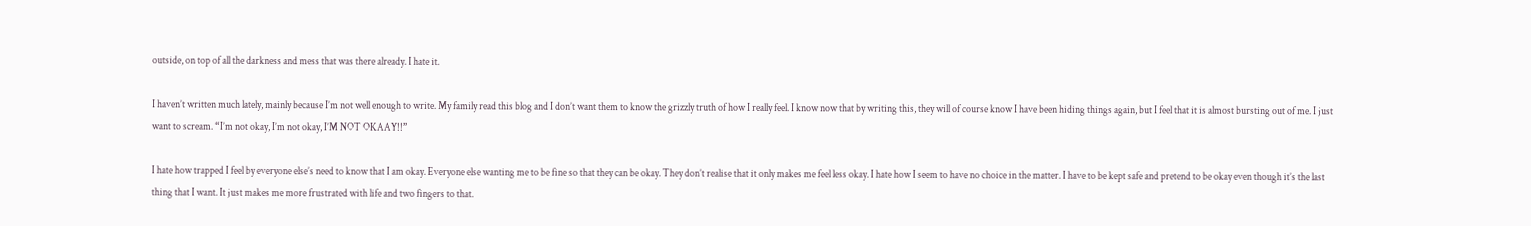outside, on top of all the darkness and mess that was there already. I hate it.

I haven’t written much lately, mainly because I’m not well enough to write. My family read this blog and I don’t want them to know the grizzly truth of how I really feel. I know now that by writing this, they will of course know I have been hiding things again, but I feel that it is almost bursting out of me. I just want to scream. “I’m not okay, I’m not okay, I’M NOT OKAAY!!”

I hate how trapped I feel by everyone else’s need to know that I am okay. Everyone else wanting me to be fine so that they can be okay. They don’t realise that it only makes me feel less okay. I hate how I seem to have no choice in the matter. I have to be kept safe and pretend to be okay even though it’s the last thing that I want. It just makes me more frustrated with life and two fingers to that.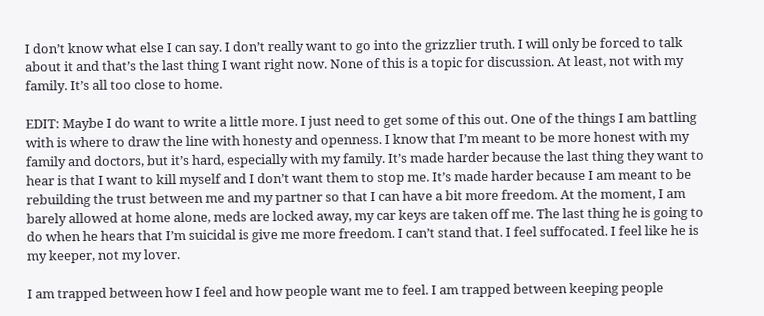I don’t know what else I can say. I don’t really want to go into the grizzlier truth. I will only be forced to talk about it and that’s the last thing I want right now. None of this is a topic for discussion. At least, not with my family. It’s all too close to home.

EDIT: Maybe I do want to write a little more. I just need to get some of this out. One of the things I am battling with is where to draw the line with honesty and openness. I know that I’m meant to be more honest with my family and doctors, but it’s hard, especially with my family. It’s made harder because the last thing they want to hear is that I want to kill myself and I don’t want them to stop me. It’s made harder because I am meant to be rebuilding the trust between me and my partner so that I can have a bit more freedom. At the moment, I am barely allowed at home alone, meds are locked away, my car keys are taken off me. The last thing he is going to do when he hears that I’m suicidal is give me more freedom. I can’t stand that. I feel suffocated. I feel like he is my keeper, not my lover.

I am trapped between how I feel and how people want me to feel. I am trapped between keeping people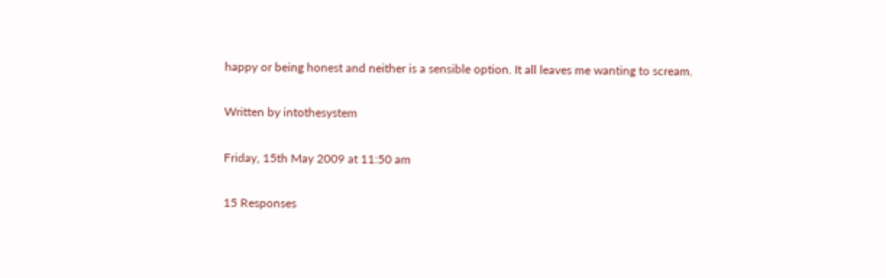happy or being honest and neither is a sensible option. It all leaves me wanting to scream.

Written by intothesystem

Friday, 15th May 2009 at 11:50 am

15 Responses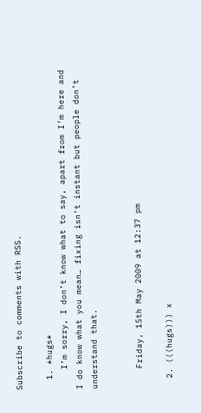Subscribe to comments with RSS.

  1. *hugs*
    I’m sorry, I don’t know what to say, apart from I’m here and I do know what you mean… fixing isn’t instant but people don’t understand that.


    Friday, 15th May 2009 at 12:37 pm

  2. (((hugs))) x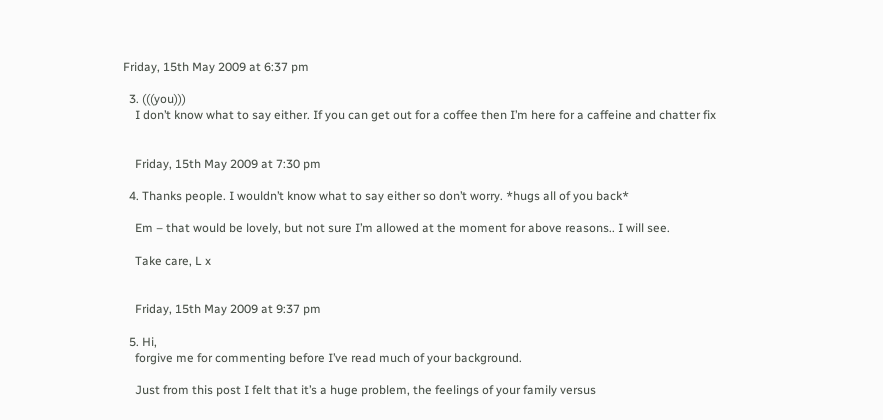Friday, 15th May 2009 at 6:37 pm

  3. (((you)))
    I don’t know what to say either. If you can get out for a coffee then I’m here for a caffeine and chatter fix


    Friday, 15th May 2009 at 7:30 pm

  4. Thanks people. I wouldn’t know what to say either so don’t worry. *hugs all of you back*

    Em – that would be lovely, but not sure I’m allowed at the moment for above reasons.. I will see.

    Take care, L x


    Friday, 15th May 2009 at 9:37 pm

  5. Hi,
    forgive me for commenting before I’ve read much of your background.

    Just from this post I felt that it’s a huge problem, the feelings of your family versus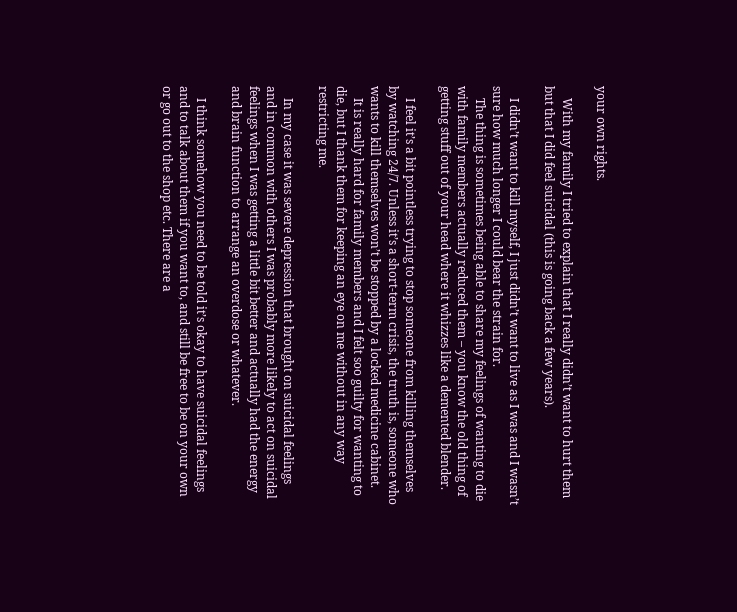your own rights.

    With my family I tried to explain that I really didn’t want to hurt them but that I did feel suicidal (this is going back a few years).

    I didn’t want to kill myself, I just didn’t want to live as I was and I wasn’t sure how much longer I could bear the strain for.
    The thing is sometimes being able to share my feelings of wanting to die with family members actually reduced them – you know the old thing of getting stuff out of your head where it whizzes like a demented blender.

    I feel it’s a bit pointless trying to stop someone from killing themselves by watching 24/7. Unless it’s a short-term crisis, the truth is, someone who wants to kill themselves won’t be stopped by a locked medicine cabinet.
    It is really hard for family members and I felt soo guilty for wanting to die, but I thank them for keeping an eye on me without in any way restricting me.

    In my case it was severe depression that brought on suicidal feelings and in common with others I was probably more likely to act on suicidal feelings when I was getting a little bit better and actually had the energy and brain function to arrange an overdose or whatever.

    I think somehow you need to be told it’s okay to have suicidal feelings and to talk about them if you want to, and still be free to be on your own or go out to the shop etc. There are a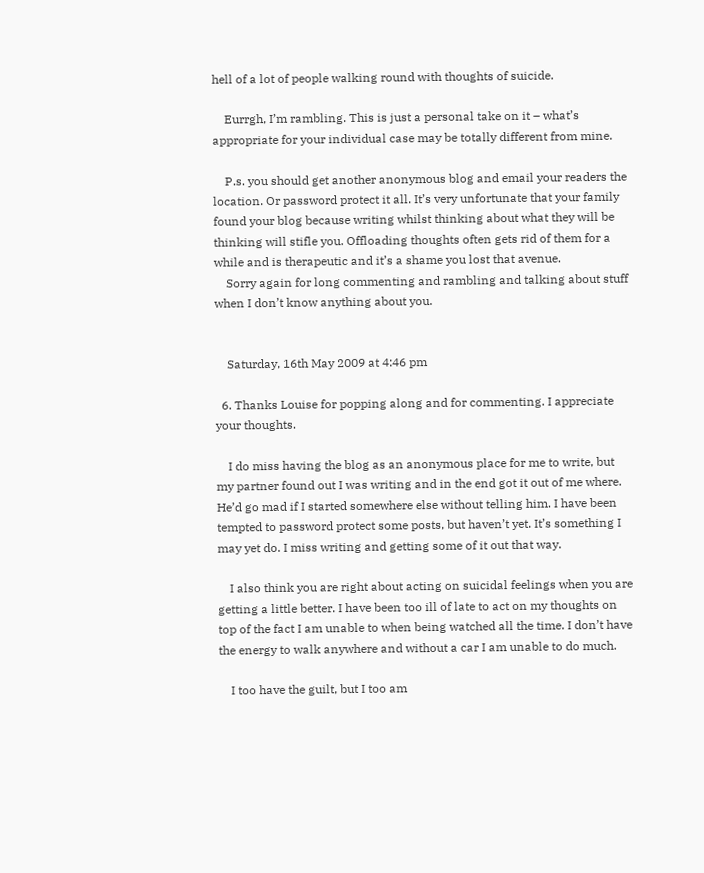hell of a lot of people walking round with thoughts of suicide.

    Eurrgh, I’m rambling. This is just a personal take on it – what’s appropriate for your individual case may be totally different from mine.

    P.s. you should get another anonymous blog and email your readers the location. Or password protect it all. It’s very unfortunate that your family found your blog because writing whilst thinking about what they will be thinking will stifle you. Offloading thoughts often gets rid of them for a while and is therapeutic and it’s a shame you lost that avenue.
    Sorry again for long commenting and rambling and talking about stuff when I don’t know anything about you.


    Saturday, 16th May 2009 at 4:46 pm

  6. Thanks Louise for popping along and for commenting. I appreciate your thoughts.

    I do miss having the blog as an anonymous place for me to write, but my partner found out I was writing and in the end got it out of me where. He’d go mad if I started somewhere else without telling him. I have been tempted to password protect some posts, but haven’t yet. It’s something I may yet do. I miss writing and getting some of it out that way.

    I also think you are right about acting on suicidal feelings when you are getting a little better. I have been too ill of late to act on my thoughts on top of the fact I am unable to when being watched all the time. I don’t have the energy to walk anywhere and without a car I am unable to do much.

    I too have the guilt, but I too am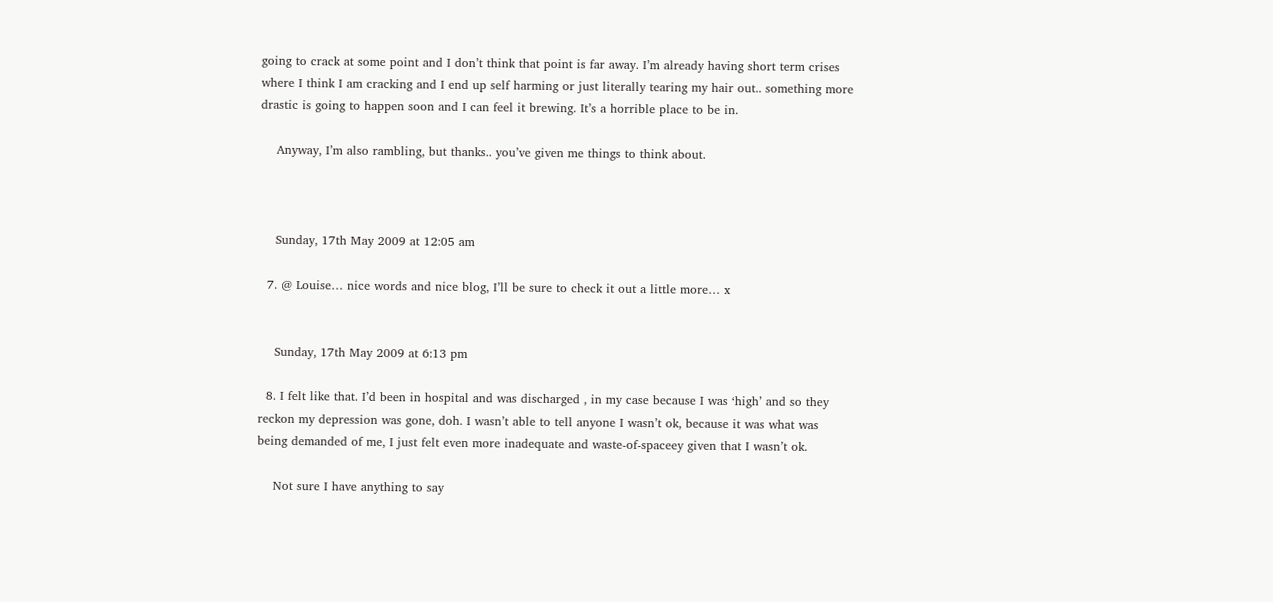going to crack at some point and I don’t think that point is far away. I’m already having short term crises where I think I am cracking and I end up self harming or just literally tearing my hair out.. something more drastic is going to happen soon and I can feel it brewing. It’s a horrible place to be in.

    Anyway, I’m also rambling, but thanks.. you’ve given me things to think about.



    Sunday, 17th May 2009 at 12:05 am

  7. @ Louise… nice words and nice blog, I’ll be sure to check it out a little more… x


    Sunday, 17th May 2009 at 6:13 pm

  8. I felt like that. I’d been in hospital and was discharged , in my case because I was ‘high’ and so they reckon my depression was gone, doh. I wasn’t able to tell anyone I wasn’t ok, because it was what was being demanded of me, I just felt even more inadequate and waste-of-spaceey given that I wasn’t ok.

    Not sure I have anything to say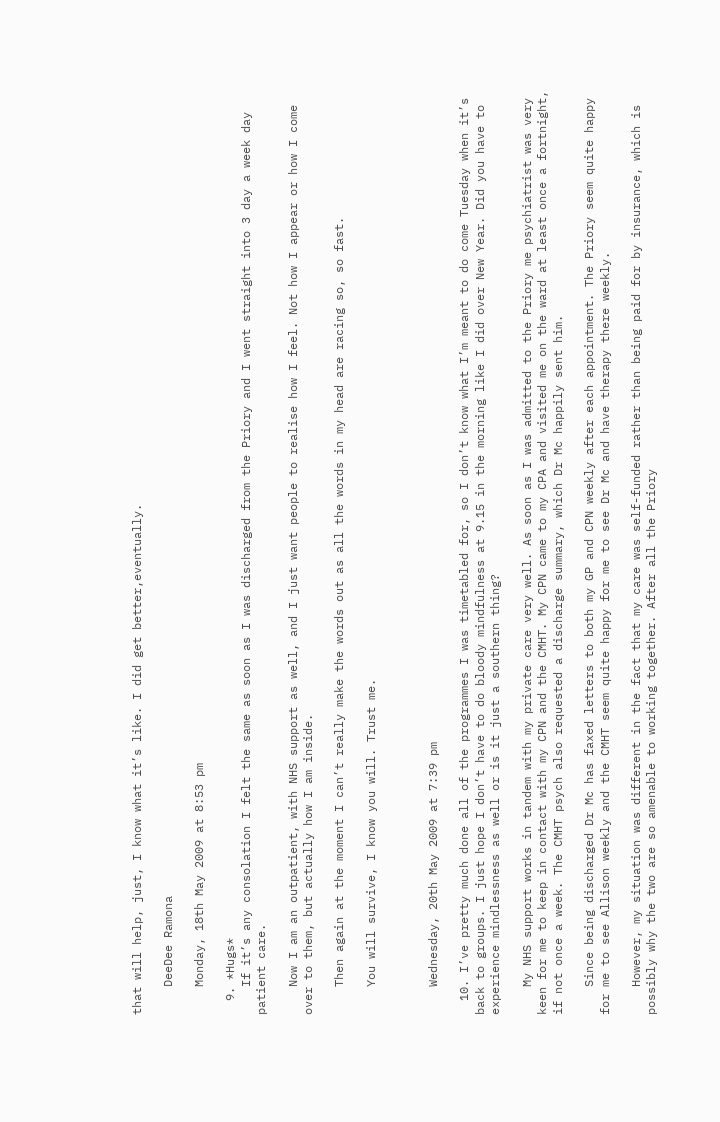that will help, just, I know what it’s like. I did get better,eventually.

    DeeDee Ramona

    Monday, 18th May 2009 at 8:53 pm

  9. *Hugs*
    If it’s any consolation I felt the same as soon as I was discharged from the Priory and I went straight into 3 day a week day patient care.

    Now I am an outpatient, with NHS support as well, and I just want people to realise how I feel. Not how I appear or how I come over to them, but actually how I am inside.

    Then again at the moment I can’t really make the words out as all the words in my head are racing so, so fast.

    You will survive, I know you will. Trust me.



    Wednesday, 20th May 2009 at 7:39 pm

  10. I’ve pretty much done all of the programmes I was timetabled for, so I don’t know what I’m meant to do come Tuesday when it’s back to groups. I just hope I don’t have to do bloody mindfulness at 9.15 in the morning like I did over New Year. Did you have to experience mindlessness as well or is it just a southern thing?

    My NHS support works in tandem with my private care very well. As soon as I was admitted to the Priory me psychiatrist was very keen for me to keep in contact with my CPN and the CMHT. My CPN came to my CPA and visited me on the ward at least once a fortnight, if not once a week. The CMHT psych also requested a discharge summary, which Dr Mc happily sent him.

    Since being discharged Dr Mc has faxed letters to both my GP and CPN weekly after each appointment. The Priory seem quite happy for me to see Allison weekly and the CMHT seem quite happy for me to see Dr Mc and have therapy there weekly.

    However, my situation was different in the fact that my care was self-funded rather than being paid for by insurance, which is possibly why the two are so amenable to working together. After all the Priory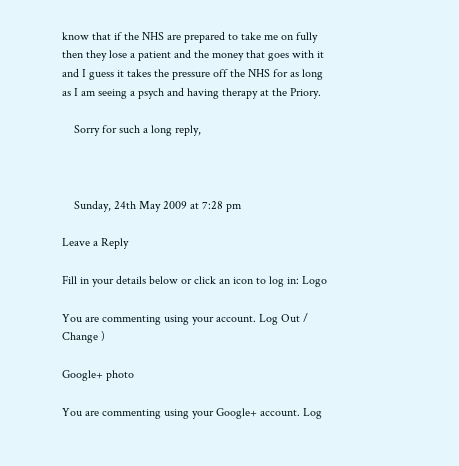know that if the NHS are prepared to take me on fully then they lose a patient and the money that goes with it and I guess it takes the pressure off the NHS for as long as I am seeing a psych and having therapy at the Priory.

    Sorry for such a long reply,



    Sunday, 24th May 2009 at 7:28 pm

Leave a Reply

Fill in your details below or click an icon to log in: Logo

You are commenting using your account. Log Out /  Change )

Google+ photo

You are commenting using your Google+ account. Log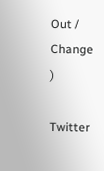Out /  Change )

Twitter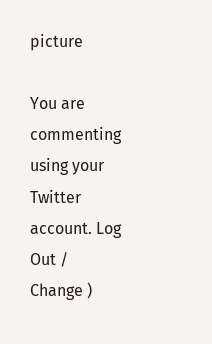picture

You are commenting using your Twitter account. Log Out /  Change )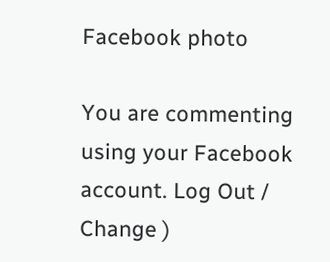Facebook photo

You are commenting using your Facebook account. Log Out /  Change )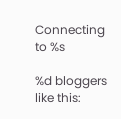Connecting to %s

%d bloggers like this: